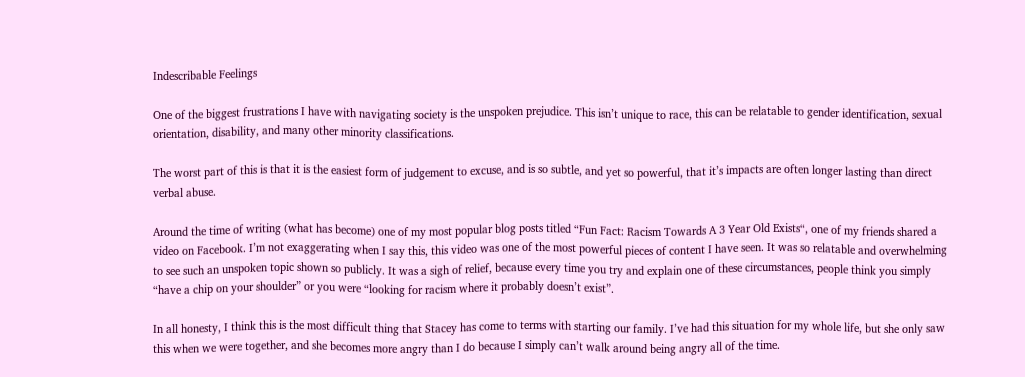Indescribable Feelings

One of the biggest frustrations I have with navigating society is the unspoken prejudice. This isn’t unique to race, this can be relatable to gender identification, sexual orientation, disability, and many other minority classifications.

The worst part of this is that it is the easiest form of judgement to excuse, and is so subtle, and yet so powerful, that it’s impacts are often longer lasting than direct verbal abuse.

Around the time of writing (what has become) one of my most popular blog posts titled “Fun Fact: Racism Towards A 3 Year Old Exists“, one of my friends shared a video on Facebook. I’m not exaggerating when I say this, this video was one of the most powerful pieces of content I have seen. It was so relatable and overwhelming to see such an unspoken topic shown so publicly. It was a sigh of relief, because every time you try and explain one of these circumstances, people think you simply “have a chip on your shoulder” or you were “looking for racism where it probably doesn’t exist”.

In all honesty, I think this is the most difficult thing that Stacey has come to terms with starting our family. I’ve had this situation for my whole life, but she only saw this when we were together, and she becomes more angry than I do because I simply can’t walk around being angry all of the time.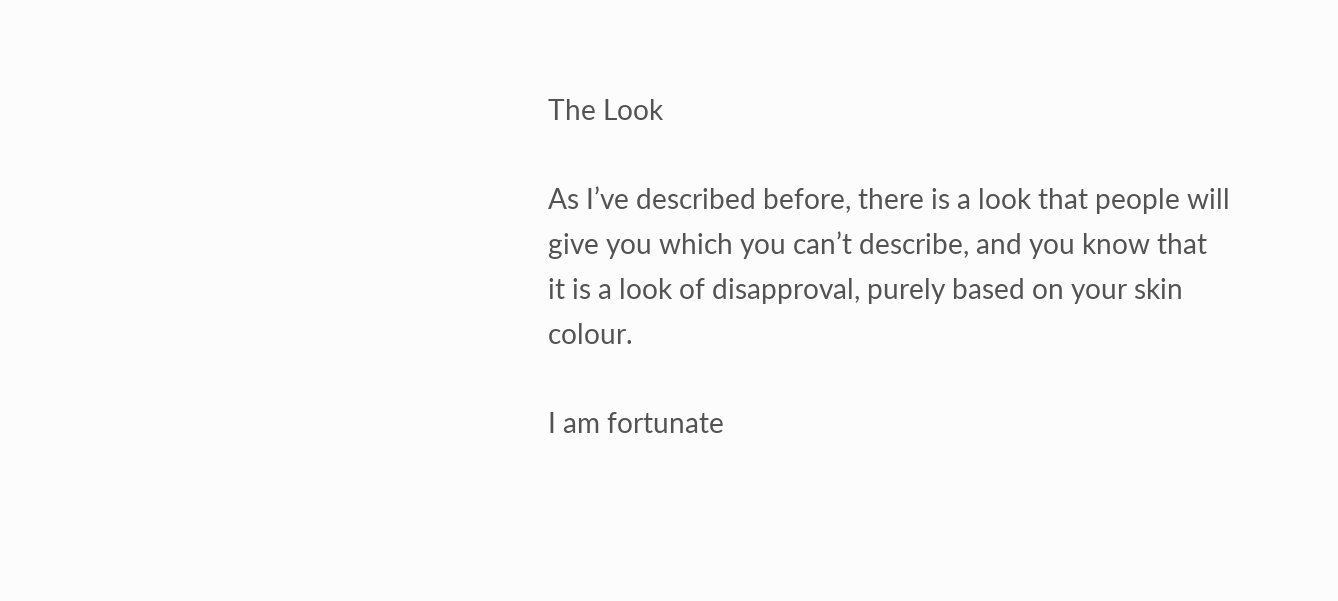The Look

As I’ve described before, there is a look that people will give you which you can’t describe, and you know that it is a look of disapproval, purely based on your skin colour.

I am fortunate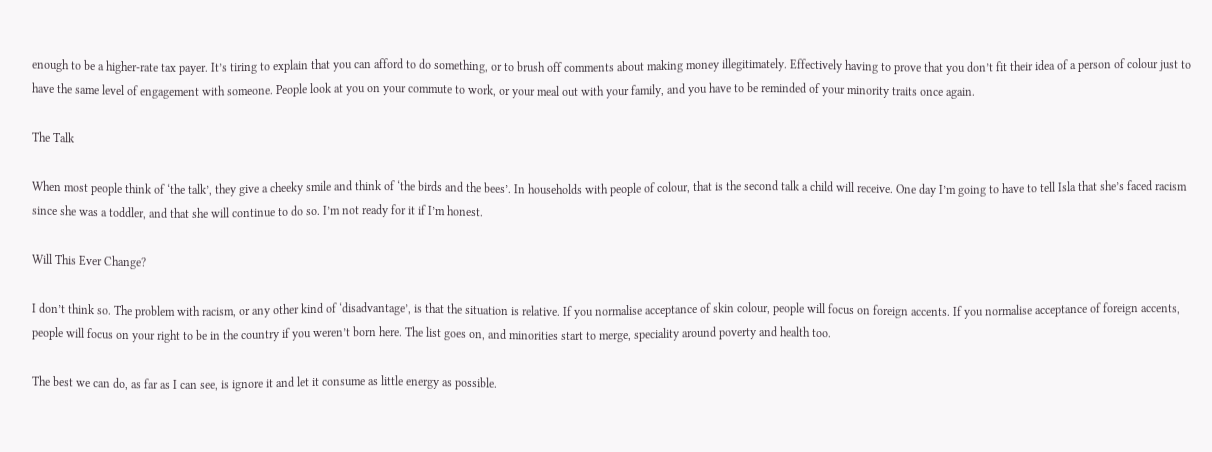enough to be a higher-rate tax payer. It’s tiring to explain that you can afford to do something, or to brush off comments about making money illegitimately. Effectively having to prove that you don’t fit their idea of a person of colour just to have the same level of engagement with someone. People look at you on your commute to work, or your meal out with your family, and you have to be reminded of your minority traits once again.

The Talk

When most people think of ‘the talk’, they give a cheeky smile and think of ‘the birds and the bees’. In households with people of colour, that is the second talk a child will receive. One day I’m going to have to tell Isla that she’s faced racism since she was a toddler, and that she will continue to do so. I’m not ready for it if I’m honest.

Will This Ever Change?

I don’t think so. The problem with racism, or any other kind of ‘disadvantage’, is that the situation is relative. If you normalise acceptance of skin colour, people will focus on foreign accents. If you normalise acceptance of foreign accents, people will focus on your right to be in the country if you weren’t born here. The list goes on, and minorities start to merge, speciality around poverty and health too.

The best we can do, as far as I can see, is ignore it and let it consume as little energy as possible.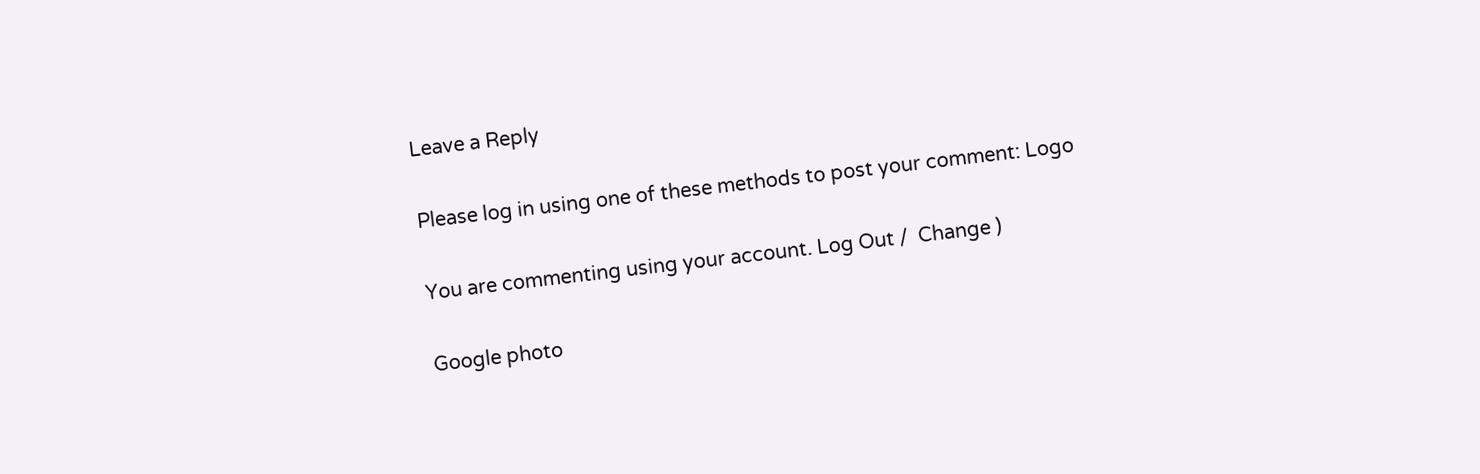Leave a Reply

Please log in using one of these methods to post your comment: Logo

You are commenting using your account. Log Out /  Change )

Google photo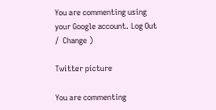You are commenting using your Google account. Log Out /  Change )

Twitter picture

You are commenting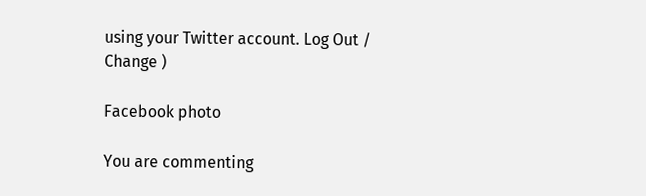using your Twitter account. Log Out /  Change )

Facebook photo

You are commenting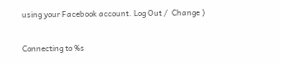using your Facebook account. Log Out /  Change )

Connecting to %s